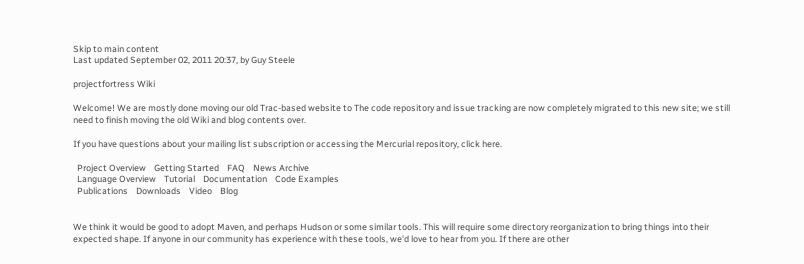Skip to main content
Last updated September 02, 2011 20:37, by Guy Steele

projectfortress Wiki

Welcome! We are mostly done moving our old Trac-based website to The code repository and issue tracking are now completely migrated to this new site; we still need to finish moving the old Wiki and blog contents over.

If you have questions about your mailing list subscription or accessing the Mercurial repository, click here.

  Project Overview    Getting Started    FAQ    News Archive
  Language Overview    Tutorial    Documentation    Code Examples
  Publications    Downloads    Video    Blog


We think it would be good to adopt Maven, and perhaps Hudson or some similar tools. This will require some directory reorganization to bring things into their expected shape. If anyone in our community has experience with these tools, we'd love to hear from you. If there are other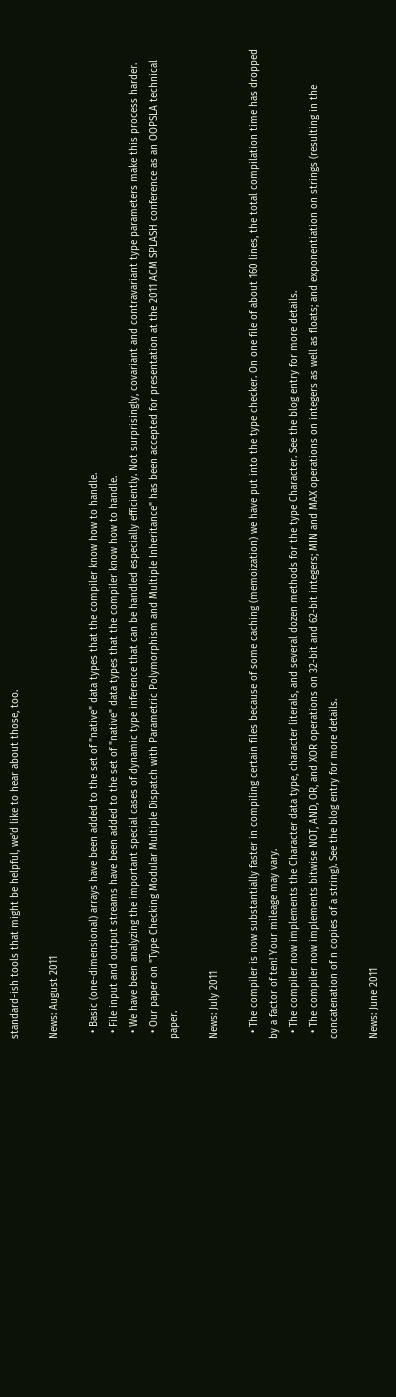standard-ish tools that might be helpful, we'd like to hear about those, too.

News: August 2011

  • Basic (one-dimensional) arrays have been added to the set of "native" data types that the compiler know how to handle.
  • File input and output streams have been added to the set of "native" data types that the compiler know how to handle.
  • We have been analyzing the important special cases of dynamic type inference that can be handled especially efficiently. Not surprisingly, covariant and contravariant type parameters make this process harder.
  • Our paper on "Type Checking Modular Multiple Dispatch with Parametric Polymorphism and Multiple Inheritance" has been accepted for presentation at the 2011 ACM SPLASH conference as an OOPSLA technical paper.

News: July 2011

  • The compiler is now substantially faster in compiling certain files because of some caching (memoization) we have put into the type checker. On one file of about 160 lines, the total compilation time has dropped by a factor of ten! Your mileage may vary.
  • The compiler now implements the Character data type, character literals, and several dozen methods for the type Character. See the blog entry for more details.
  • The compiler now implements bitwise NOT, AND, OR, and XOR operations on 32-bit and 62-bit integers; MIN and MAX operations on integers as well as floats; and exponentiation on strings (resulting in the concatenation of n copies of a string). See the blog entry for more details.

News: June 2011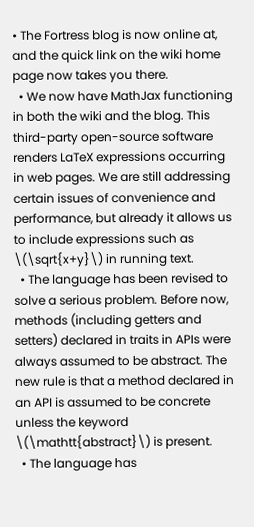• The Fortress blog is now online at, and the quick link on the wiki home page now takes you there.
  • We now have MathJax functioning in both the wiki and the blog. This third-party open-source software renders LaTeX expressions occurring in web pages. We are still addressing certain issues of convenience and performance, but already it allows us to include expressions such as \(\sqrt{x+y}\) in running text.
  • The language has been revised to solve a serious problem. Before now, methods (including getters and setters) declared in traits in APIs were always assumed to be abstract. The new rule is that a method declared in an API is assumed to be concrete unless the keyword \(\mathtt{abstract}\) is present.
  • The language has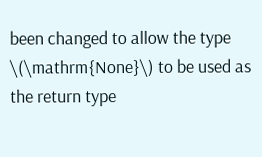been changed to allow the type \(\mathrm{None}\) to be used as the return type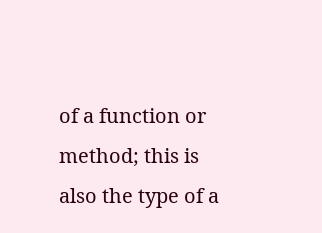of a function or method; this is also the type of a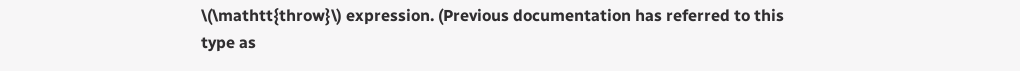\(\mathtt{throw}\) expression. (Previous documentation has referred to this type as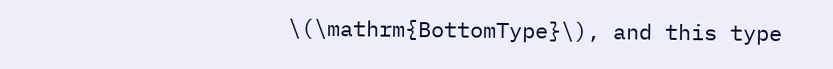\(\mathrm{BottomType}\), and this type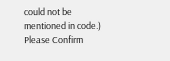could not be mentioned in code.)
Please Confirm